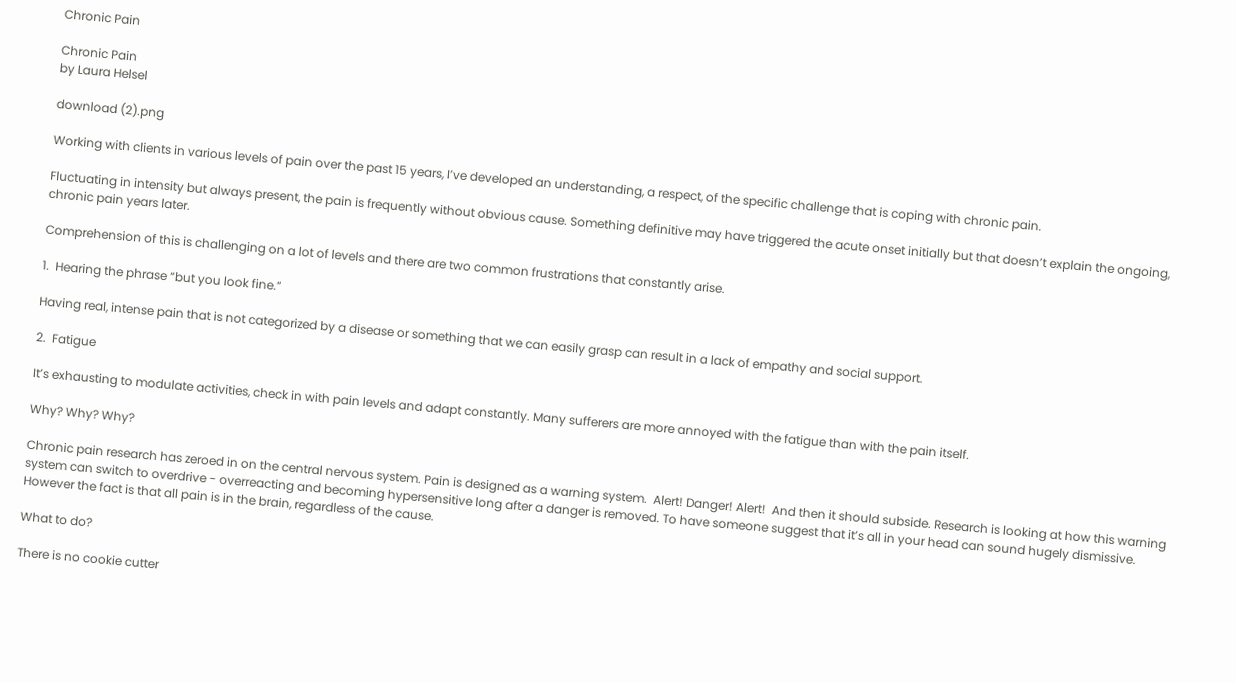Chronic Pain

Chronic Pain
by Laura Helsel

download (2).png

Working with clients in various levels of pain over the past 15 years, I’ve developed an understanding, a respect, of the specific challenge that is coping with chronic pain.

Fluctuating in intensity but always present, the pain is frequently without obvious cause. Something definitive may have triggered the acute onset initially but that doesn’t explain the ongoing, chronic pain years later.

Comprehension of this is challenging on a lot of levels and there are two common frustrations that constantly arise.

1.  Hearing the phrase “but you look fine.”

Having real, intense pain that is not categorized by a disease or something that we can easily grasp can result in a lack of empathy and social support.

2.  Fatigue

It’s exhausting to modulate activities, check in with pain levels and adapt constantly. Many sufferers are more annoyed with the fatigue than with the pain itself.

Why? Why? Why?

Chronic pain research has zeroed in on the central nervous system. Pain is designed as a warning system.  Alert! Danger! Alert!  And then it should subside. Research is looking at how this warning system can switch to overdrive - overreacting and becoming hypersensitive long after a danger is removed. To have someone suggest that it’s all in your head can sound hugely dismissive. However the fact is that all pain is in the brain, regardless of the cause.

What to do?

There is no cookie cutter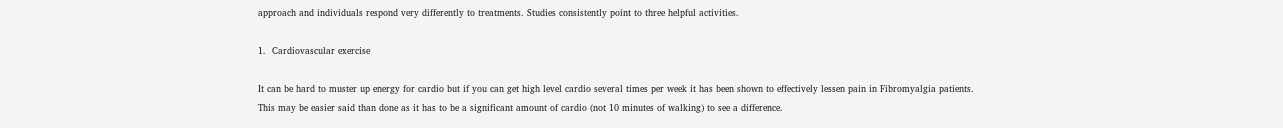approach and individuals respond very differently to treatments. Studies consistently point to three helpful activities.

1.  Cardiovascular exercise

It can be hard to muster up energy for cardio but if you can get high level cardio several times per week it has been shown to effectively lessen pain in Fibromyalgia patients. This may be easier said than done as it has to be a significant amount of cardio (not 10 minutes of walking) to see a difference.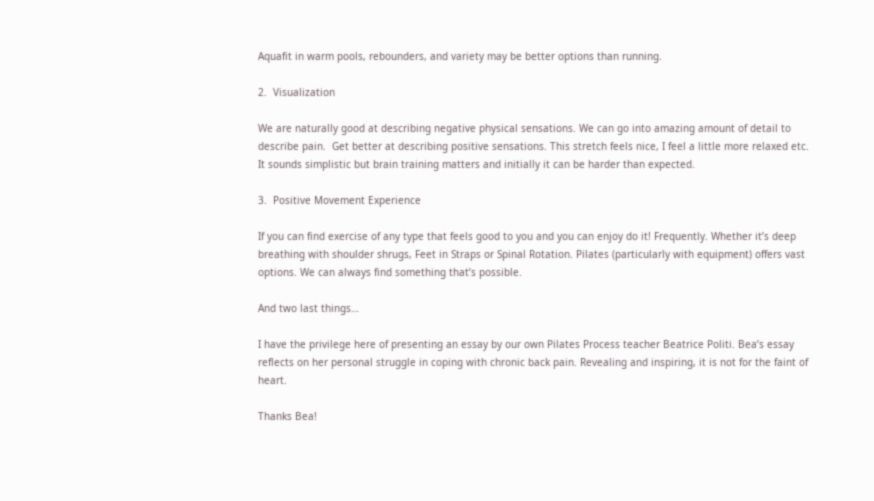Aquafit in warm pools, rebounders, and variety may be better options than running.

2.  Visualization

We are naturally good at describing negative physical sensations. We can go into amazing amount of detail to describe pain.  Get better at describing positive sensations. This stretch feels nice, I feel a little more relaxed etc. It sounds simplistic but brain training matters and initially it can be harder than expected.

3.  Positive Movement Experience

If you can find exercise of any type that feels good to you and you can enjoy do it! Frequently. Whether it’s deep breathing with shoulder shrugs, Feet in Straps or Spinal Rotation. Pilates (particularly with equipment) offers vast options. We can always find something that’s possible.

And two last things…

I have the privilege here of presenting an essay by our own Pilates Process teacher Beatrice Politi. Bea’s essay reflects on her personal struggle in coping with chronic back pain. Revealing and inspiring, it is not for the faint of heart.

Thanks Bea!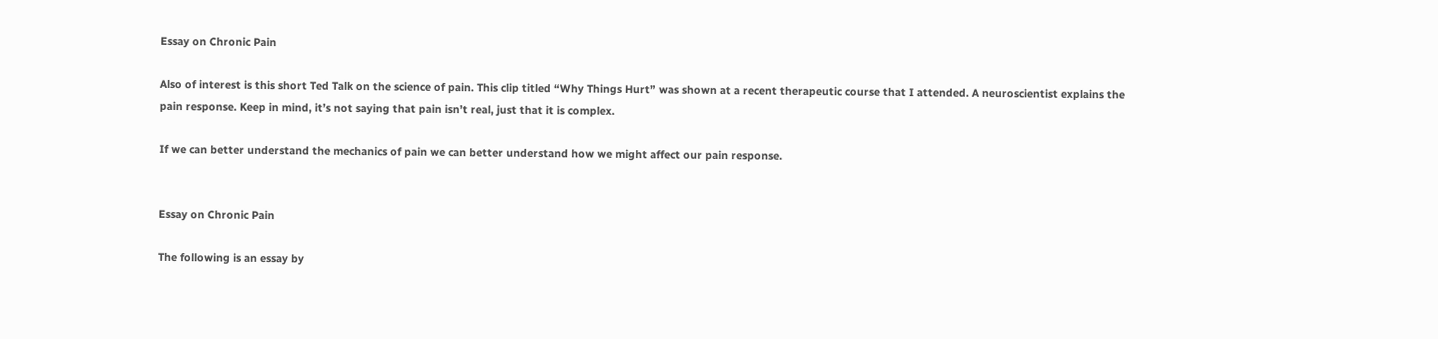Essay on Chronic Pain

Also of interest is this short Ted Talk on the science of pain. This clip titled “Why Things Hurt” was shown at a recent therapeutic course that I attended. A neuroscientist explains the pain response. Keep in mind, it’s not saying that pain isn’t real, just that it is complex.

If we can better understand the mechanics of pain we can better understand how we might affect our pain response.


Essay on Chronic Pain

The following is an essay by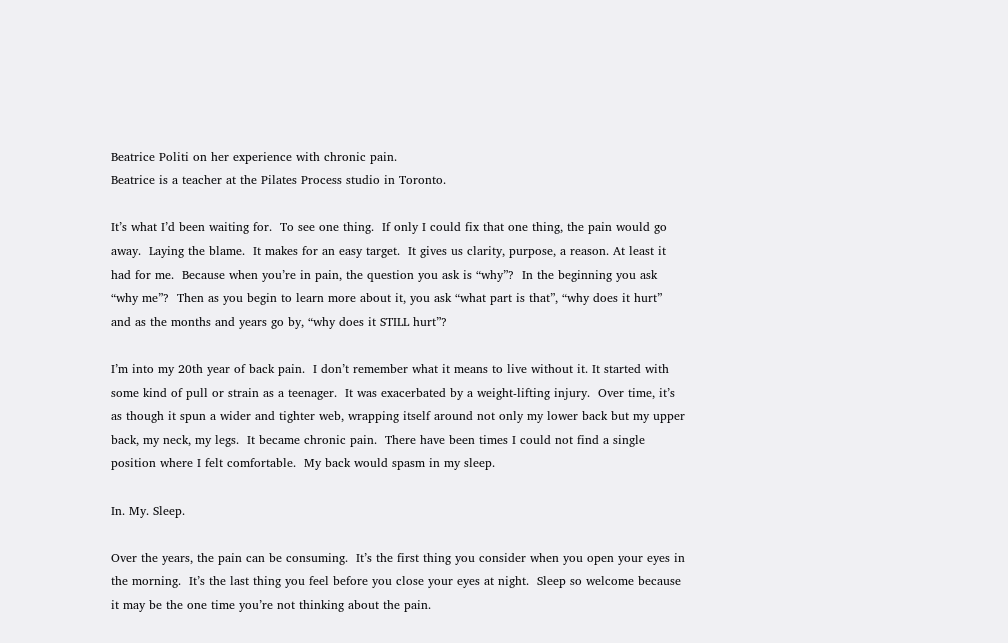Beatrice Politi on her experience with chronic pain.
Beatrice is a teacher at the Pilates Process studio in Toronto.

It’s what I’d been waiting for.  To see one thing.  If only I could fix that one thing, the pain would go away.  Laying the blame.  It makes for an easy target.  It gives us clarity, purpose, a reason. At least it had for me.  Because when you’re in pain, the question you ask is “why”?  In the beginning you ask “why me”?  Then as you begin to learn more about it, you ask “what part is that”, “why does it hurt” and as the months and years go by, “why does it STILL hurt”?

I’m into my 20th year of back pain.  I don’t remember what it means to live without it. It started with some kind of pull or strain as a teenager.  It was exacerbated by a weight-lifting injury.  Over time, it’s as though it spun a wider and tighter web, wrapping itself around not only my lower back but my upper back, my neck, my legs.  It became chronic pain.  There have been times I could not find a single position where I felt comfortable.  My back would spasm in my sleep.

In. My. Sleep.

Over the years, the pain can be consuming.  It’s the first thing you consider when you open your eyes in the morning.  It’s the last thing you feel before you close your eyes at night.  Sleep so welcome because it may be the one time you’re not thinking about the pain.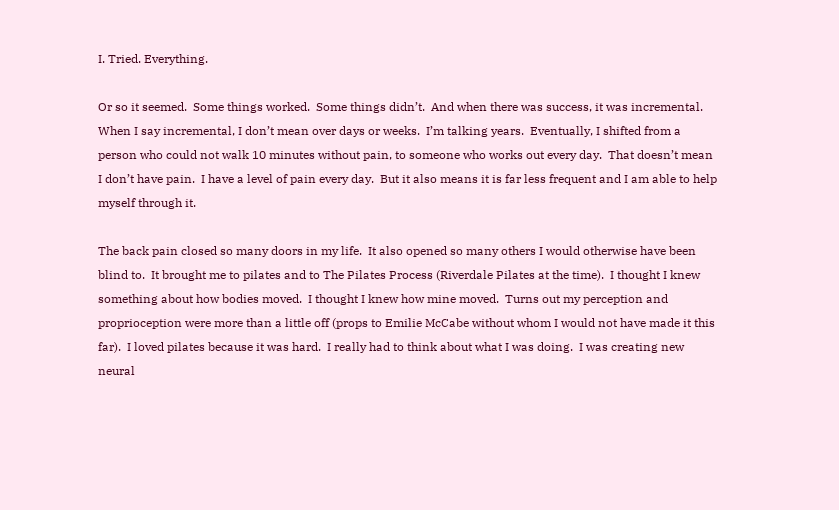I. Tried. Everything.

Or so it seemed.  Some things worked.  Some things didn’t.  And when there was success, it was incremental. When I say incremental, I don’t mean over days or weeks.  I’m talking years.  Eventually, I shifted from a person who could not walk 10 minutes without pain, to someone who works out every day.  That doesn’t mean I don’t have pain.  I have a level of pain every day.  But it also means it is far less frequent and I am able to help myself through it.

The back pain closed so many doors in my life.  It also opened so many others I would otherwise have been blind to.  It brought me to pilates and to The Pilates Process (Riverdale Pilates at the time).  I thought I knew something about how bodies moved.  I thought I knew how mine moved.  Turns out my perception and proprioception were more than a little off (props to Emilie McCabe without whom I would not have made it this far).  I loved pilates because it was hard.  I really had to think about what I was doing.  I was creating new neural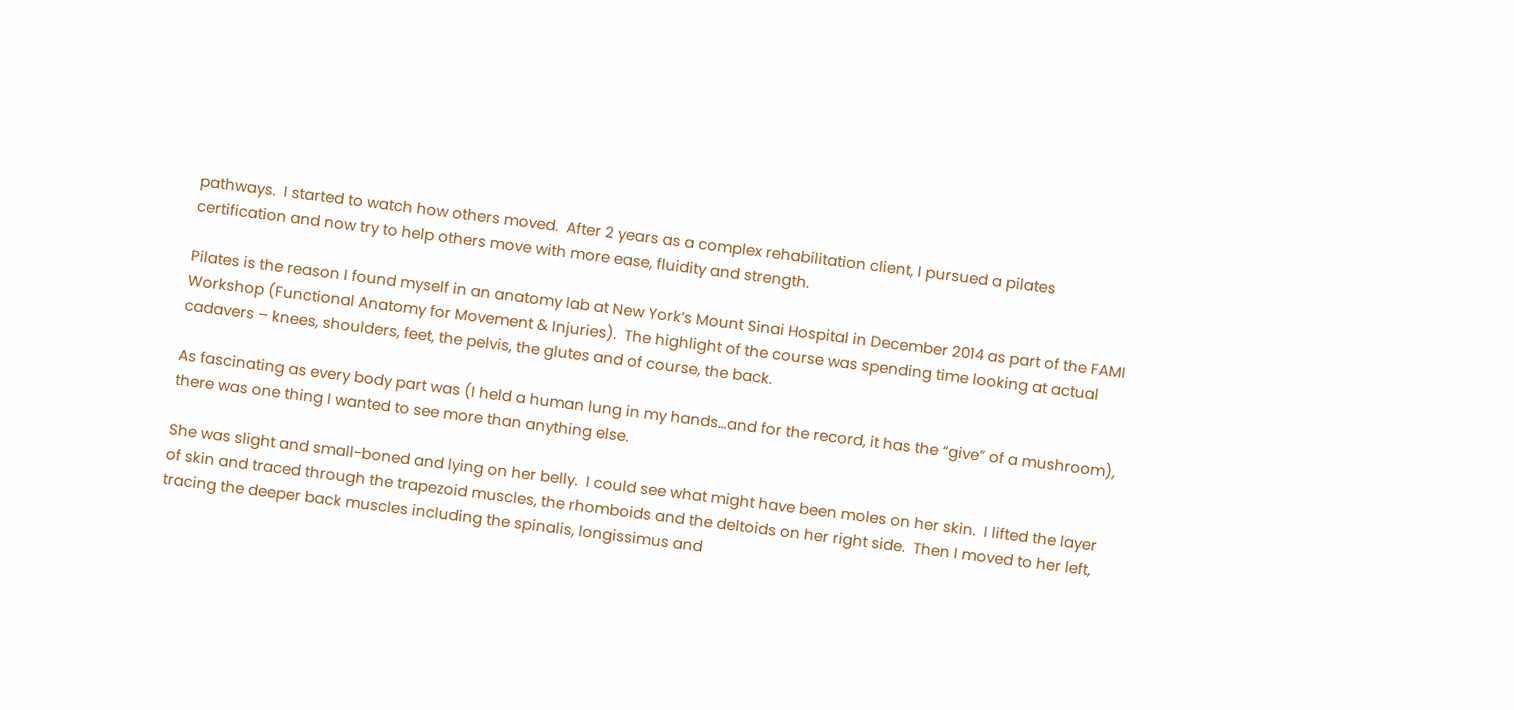pathways.  I started to watch how others moved.  After 2 years as a complex rehabilitation client, I pursued a pilates certification and now try to help others move with more ease, fluidity and strength.

Pilates is the reason I found myself in an anatomy lab at New York’s Mount Sinai Hospital in December 2014 as part of the FAMI Workshop (Functional Anatomy for Movement & Injuries).  The highlight of the course was spending time looking at actual cadavers – knees, shoulders, feet, the pelvis, the glutes and of course, the back.

As fascinating as every body part was (I held a human lung in my hands…and for the record, it has the “give” of a mushroom), there was one thing I wanted to see more than anything else.

She was slight and small-boned and lying on her belly.  I could see what might have been moles on her skin.  I lifted the layer of skin and traced through the trapezoid muscles, the rhomboids and the deltoids on her right side.  Then I moved to her left, tracing the deeper back muscles including the spinalis, longissimus and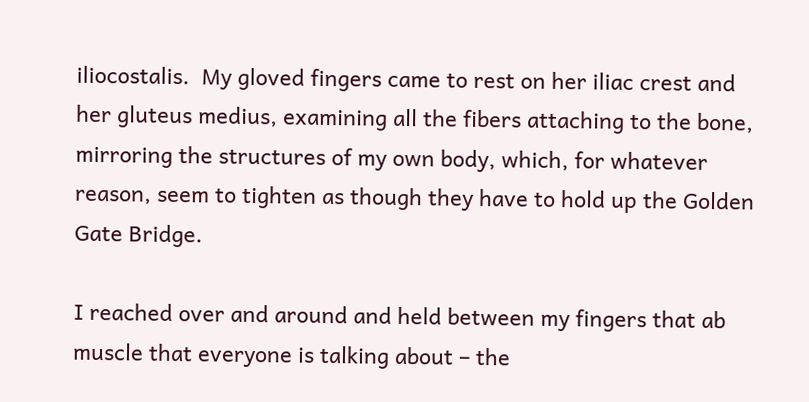iliocostalis.  My gloved fingers came to rest on her iliac crest and her gluteus medius, examining all the fibers attaching to the bone, mirroring the structures of my own body, which, for whatever reason, seem to tighten as though they have to hold up the Golden Gate Bridge.

I reached over and around and held between my fingers that ab muscle that everyone is talking about – the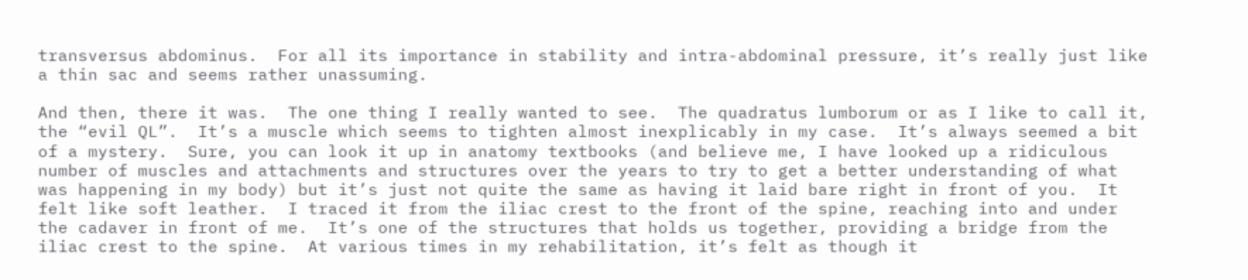transversus abdominus.  For all its importance in stability and intra-abdominal pressure, it’s really just like a thin sac and seems rather unassuming.

And then, there it was.  The one thing I really wanted to see.  The quadratus lumborum or as I like to call it, the “evil QL”.  It’s a muscle which seems to tighten almost inexplicably in my case.  It’s always seemed a bit of a mystery.  Sure, you can look it up in anatomy textbooks (and believe me, I have looked up a ridiculous number of muscles and attachments and structures over the years to try to get a better understanding of what was happening in my body) but it’s just not quite the same as having it laid bare right in front of you.  It felt like soft leather.  I traced it from the iliac crest to the front of the spine, reaching into and under the cadaver in front of me.  It’s one of the structures that holds us together, providing a bridge from the iliac crest to the spine.  At various times in my rehabilitation, it’s felt as though it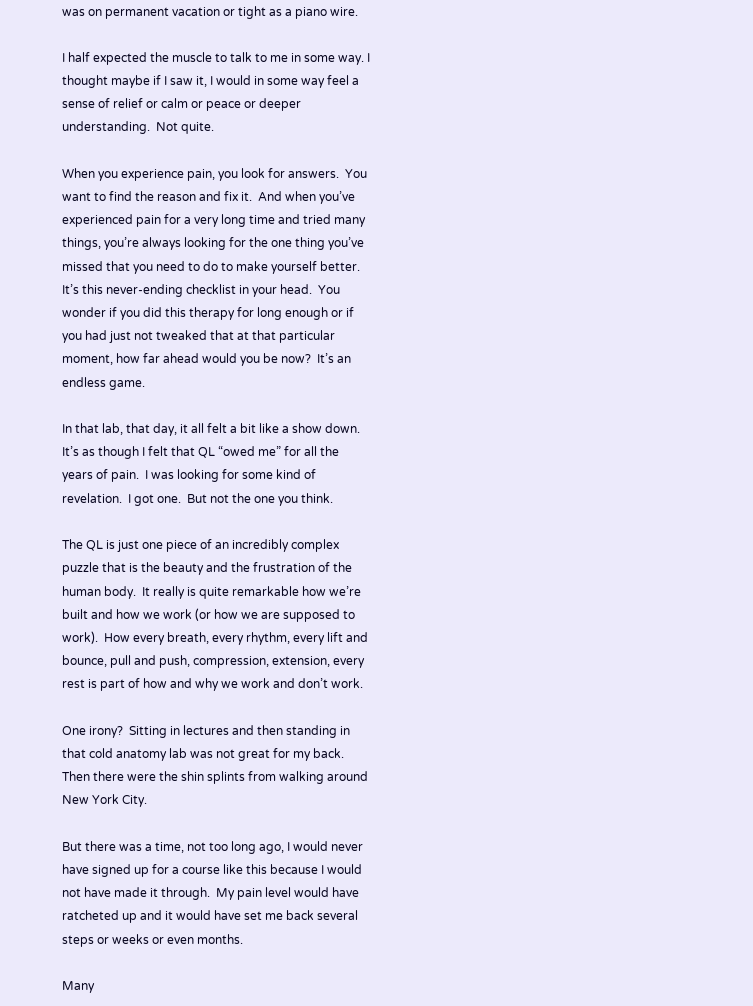was on permanent vacation or tight as a piano wire.

I half expected the muscle to talk to me in some way. I thought maybe if I saw it, I would in some way feel a sense of relief or calm or peace or deeper understanding.  Not quite.

When you experience pain, you look for answers.  You want to find the reason and fix it.  And when you’ve experienced pain for a very long time and tried many things, you’re always looking for the one thing you’ve missed that you need to do to make yourself better. It’s this never-ending checklist in your head.  You wonder if you did this therapy for long enough or if you had just not tweaked that at that particular moment, how far ahead would you be now?  It’s an endless game.

In that lab, that day, it all felt a bit like a show down. It’s as though I felt that QL “owed me” for all the years of pain.  I was looking for some kind of revelation.  I got one.  But not the one you think.

The QL is just one piece of an incredibly complex puzzle that is the beauty and the frustration of the human body.  It really is quite remarkable how we’re built and how we work (or how we are supposed to work).  How every breath, every rhythm, every lift and bounce, pull and push, compression, extension, every rest is part of how and why we work and don’t work.

One irony?  Sitting in lectures and then standing in that cold anatomy lab was not great for my back.  Then there were the shin splints from walking around New York City.

But there was a time, not too long ago, I would never have signed up for a course like this because I would not have made it through.  My pain level would have ratcheted up and it would have set me back several steps or weeks or even months.

Many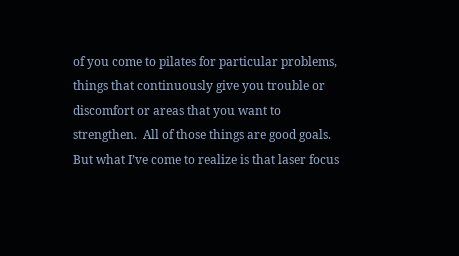of you come to pilates for particular problems, things that continuously give you trouble or discomfort or areas that you want to strengthen.  All of those things are good goals.  But what I’ve come to realize is that laser focus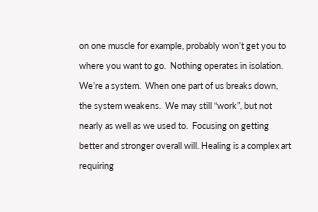on one muscle for example, probably won’t get you to where you want to go.  Nothing operates in isolation.  We’re a system.  When one part of us breaks down, the system weakens.  We may still “work”, but not nearly as well as we used to.  Focusing on getting better and stronger overall will. Healing is a complex art requiring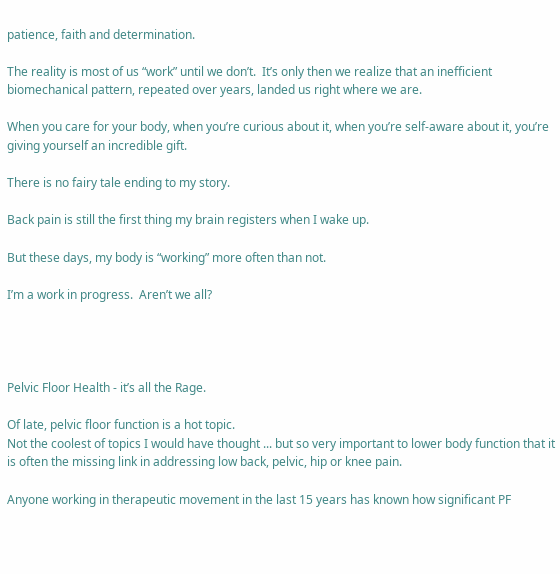patience, faith and determination.

The reality is most of us “work” until we don’t.  It’s only then we realize that an inefficient biomechanical pattern, repeated over years, landed us right where we are.

When you care for your body, when you’re curious about it, when you’re self-aware about it, you’re giving yourself an incredible gift.

There is no fairy tale ending to my story.

Back pain is still the first thing my brain registers when I wake up.

But these days, my body is “working” more often than not.

I’m a work in progress.  Aren’t we all?




Pelvic Floor Health - it’s all the Rage.

Of late, pelvic floor function is a hot topic.
Not the coolest of topics I would have thought ... but so very important to lower body function that it is often the missing link in addressing low back, pelvic, hip or knee pain.

Anyone working in therapeutic movement in the last 15 years has known how significant PF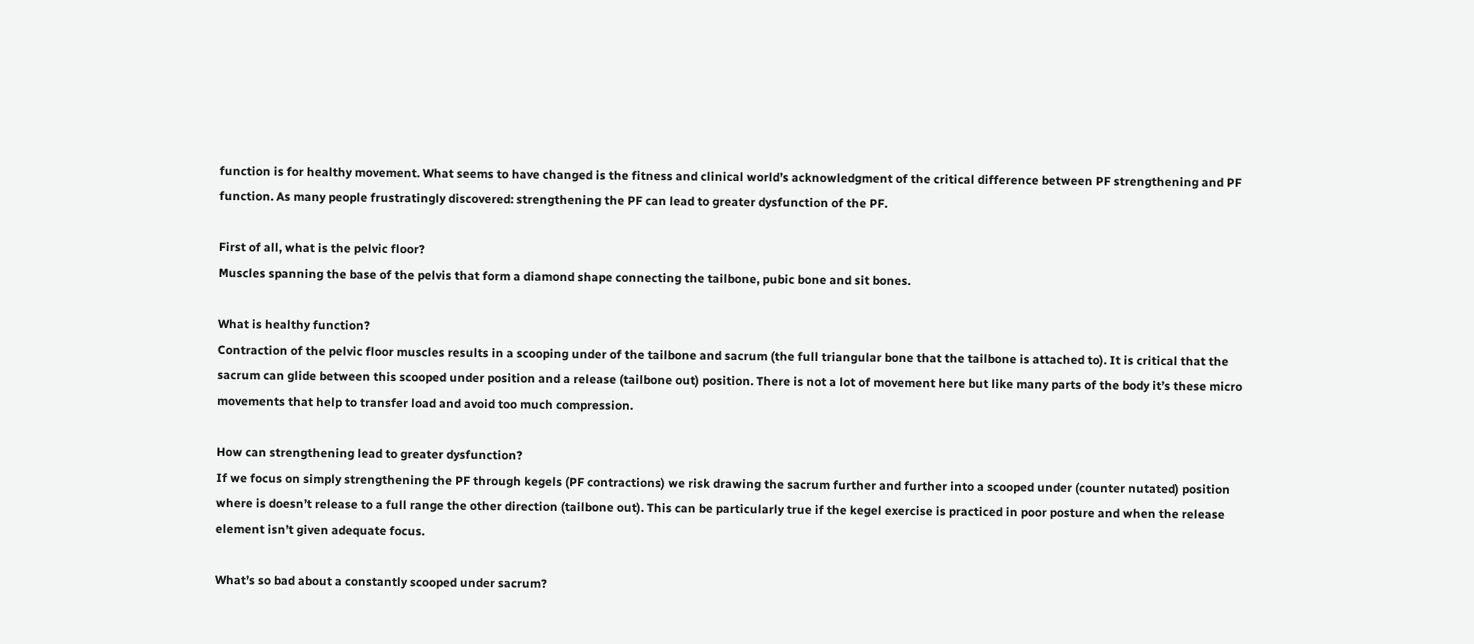function is for healthy movement. What seems to have changed is the fitness and clinical world’s acknowledgment of the critical difference between PF strengthening and PF function. As many people frustratingly discovered: strengthening the PF can lead to greater dysfunction of the PF.

First of all, what is the pelvic floor?
Muscles spanning the base of the pelvis that form a diamond shape connecting the tailbone, pubic bone and sit bones.

What is healthy function?
Contraction of the pelvic floor muscles results in a scooping under of the tailbone and sacrum (the full triangular bone that the tailbone is attached to). It is critical that the sacrum can glide between this scooped under position and a release (tailbone out) position. There is not a lot of movement here but like many parts of the body it’s these micro movements that help to transfer load and avoid too much compression.

How can strengthening lead to greater dysfunction?
If we focus on simply strengthening the PF through kegels (PF contractions) we risk drawing the sacrum further and further into a scooped under (counter nutated) position where is doesn’t release to a full range the other direction (tailbone out). This can be particularly true if the kegel exercise is practiced in poor posture and when the release element isn’t given adequate focus.

What’s so bad about a constantly scooped under sacrum?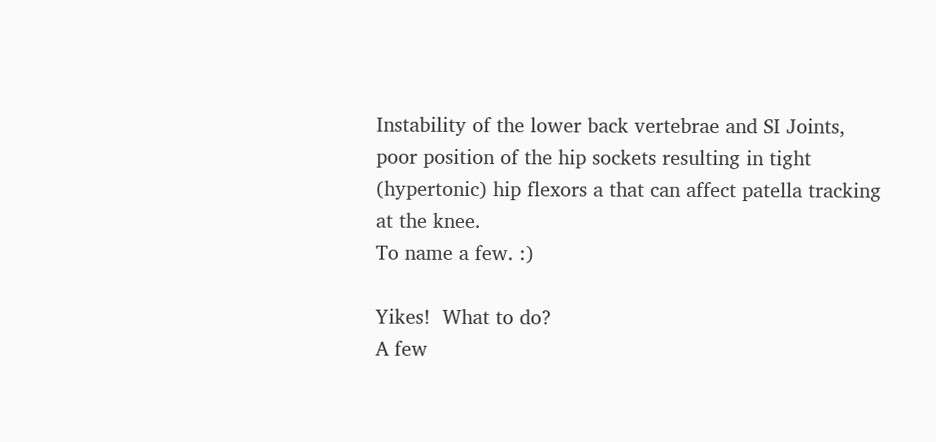Instability of the lower back vertebrae and SI Joints, poor position of the hip sockets resulting in tight (hypertonic) hip flexors a that can affect patella tracking at the knee.
To name a few. :)

Yikes!  What to do?
A few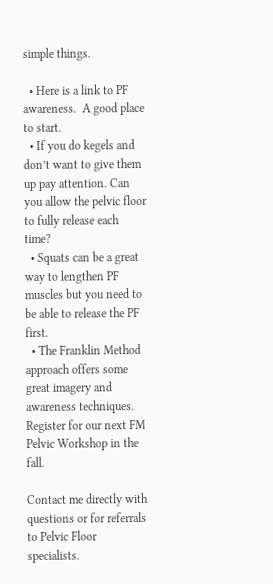simple things.

  • Here is a link to PF awareness.  A good place to start.
  • If you do kegels and don’t want to give them up pay attention. Can you allow the pelvic floor to fully release each time?
  • Squats can be a great way to lengthen PF muscles but you need to be able to release the PF first.
  • The Franklin Method approach offers some great imagery and awareness techniques. Register for our next FM Pelvic Workshop in the fall.

Contact me directly with questions or for referrals to Pelvic Floor specialists.